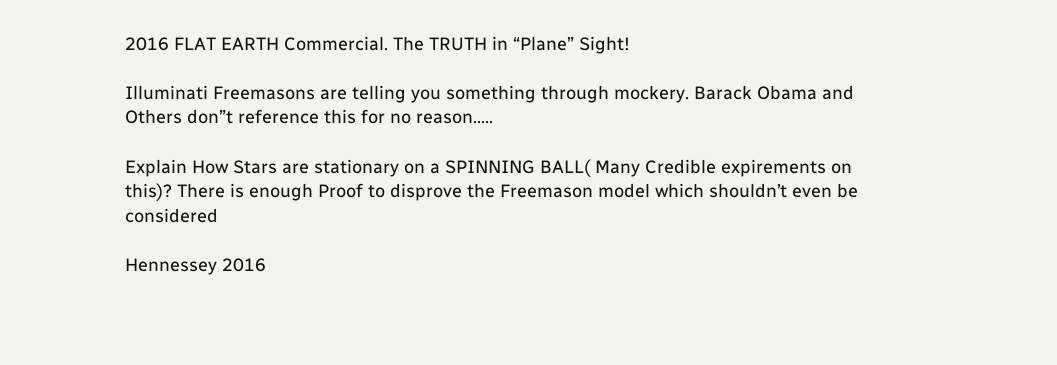2016 FLAT EARTH Commercial. The TRUTH in “Plane” Sight!

Illuminati Freemasons are telling you something through mockery. Barack Obama and Others don”t reference this for no reason…..

Explain How Stars are stationary on a SPINNING BALL( Many Credible expirements on this)? There is enough Proof to disprove the Freemason model which shouldn’t even be considered

Hennessey 2016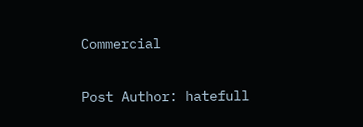Commercial

Post Author: hatefull